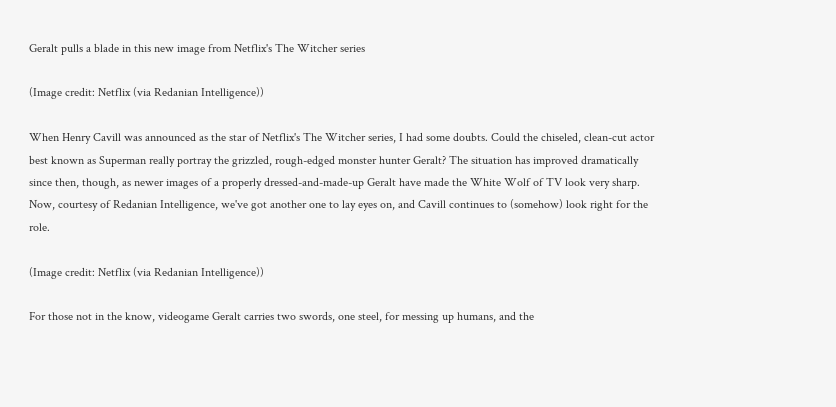Geralt pulls a blade in this new image from Netflix's The Witcher series

(Image credit: Netflix (via Redanian Intelligence))

When Henry Cavill was announced as the star of Netflix's The Witcher series, I had some doubts. Could the chiseled, clean-cut actor best known as Superman really portray the grizzled, rough-edged monster hunter Geralt? The situation has improved dramatically since then, though, as newer images of a properly dressed-and-made-up Geralt have made the White Wolf of TV look very sharp. Now, courtesy of Redanian Intelligence, we've got another one to lay eyes on, and Cavill continues to (somehow) look right for the role.

(Image credit: Netflix (via Redanian Intelligence))

For those not in the know, videogame Geralt carries two swords, one steel, for messing up humans, and the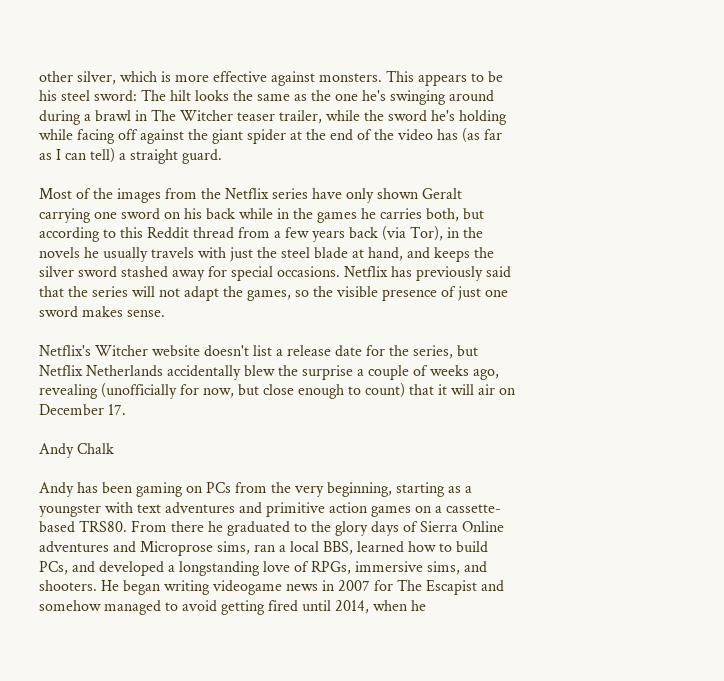other silver, which is more effective against monsters. This appears to be his steel sword: The hilt looks the same as the one he's swinging around during a brawl in The Witcher teaser trailer, while the sword he's holding while facing off against the giant spider at the end of the video has (as far as I can tell) a straight guard.

Most of the images from the Netflix series have only shown Geralt carrying one sword on his back while in the games he carries both, but according to this Reddit thread from a few years back (via Tor), in the novels he usually travels with just the steel blade at hand, and keeps the silver sword stashed away for special occasions. Netflix has previously said that the series will not adapt the games, so the visible presence of just one sword makes sense.

Netflix's Witcher website doesn't list a release date for the series, but Netflix Netherlands accidentally blew the surprise a couple of weeks ago, revealing (unofficially for now, but close enough to count) that it will air on December 17.

Andy Chalk

Andy has been gaming on PCs from the very beginning, starting as a youngster with text adventures and primitive action games on a cassette-based TRS80. From there he graduated to the glory days of Sierra Online adventures and Microprose sims, ran a local BBS, learned how to build PCs, and developed a longstanding love of RPGs, immersive sims, and shooters. He began writing videogame news in 2007 for The Escapist and somehow managed to avoid getting fired until 2014, when he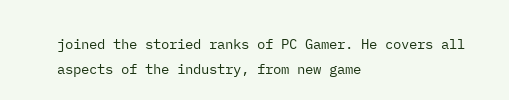joined the storied ranks of PC Gamer. He covers all aspects of the industry, from new game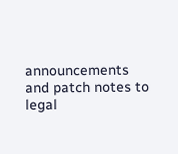announcements and patch notes to legal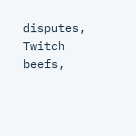disputes, Twitch beefs,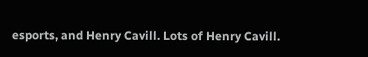esports, and Henry Cavill. Lots of Henry Cavill.